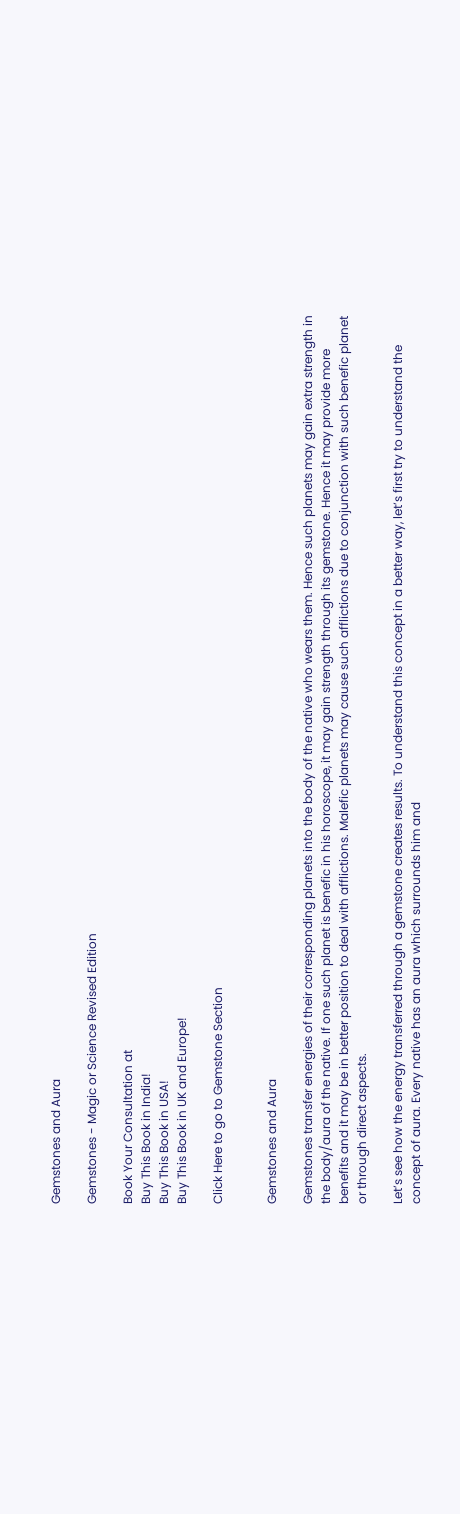Gemstones and Aura

Gemstones - Magic or Science Revised Edition

Book Your Consultation at
Buy This Book in India!
Buy This Book in USA!
Buy This Book in UK and Europe!

Click Here to go to Gemstone Section


Gemstones and Aura

Gemstones transfer energies of their corresponding planets into the body of the native who wears them. Hence such planets may gain extra strength in the body/aura of the native. If one such planet is benefic in his horoscope, it may gain strength through its gemstone. Hence it may provide more benefits and it may be in better position to deal with afflictions. Malefic planets may cause such afflictions due to conjunction with such benefic planet or through direct aspects.

Let’s see how the energy transferred through a gemstone creates results. To understand this concept in a better way, let’s first try to understand the concept of aura. Every native has an aura which surrounds him and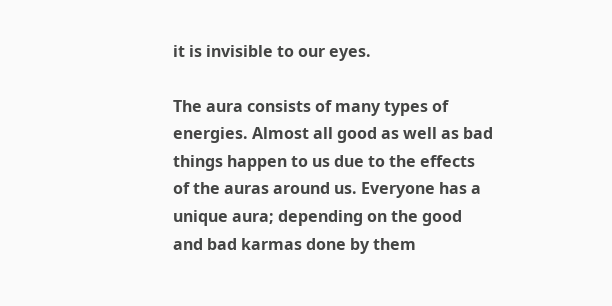it is invisible to our eyes.

The aura consists of many types of energies. Almost all good as well as bad things happen to us due to the effects of the auras around us. Everyone has a unique aura; depending on the good and bad karmas done by them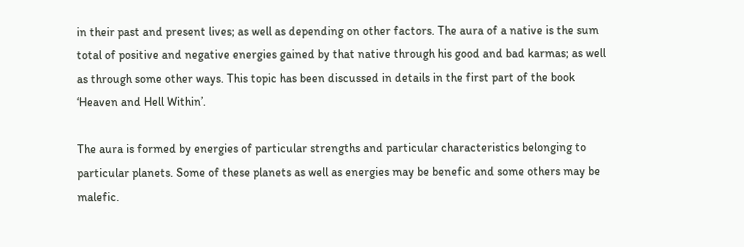in their past and present lives; as well as depending on other factors. The aura of a native is the sum total of positive and negative energies gained by that native through his good and bad karmas; as well as through some other ways. This topic has been discussed in details in the first part of the book ‘Heaven and Hell Within’.

The aura is formed by energies of particular strengths and particular characteristics belonging to particular planets. Some of these planets as well as energies may be benefic and some others may be malefic.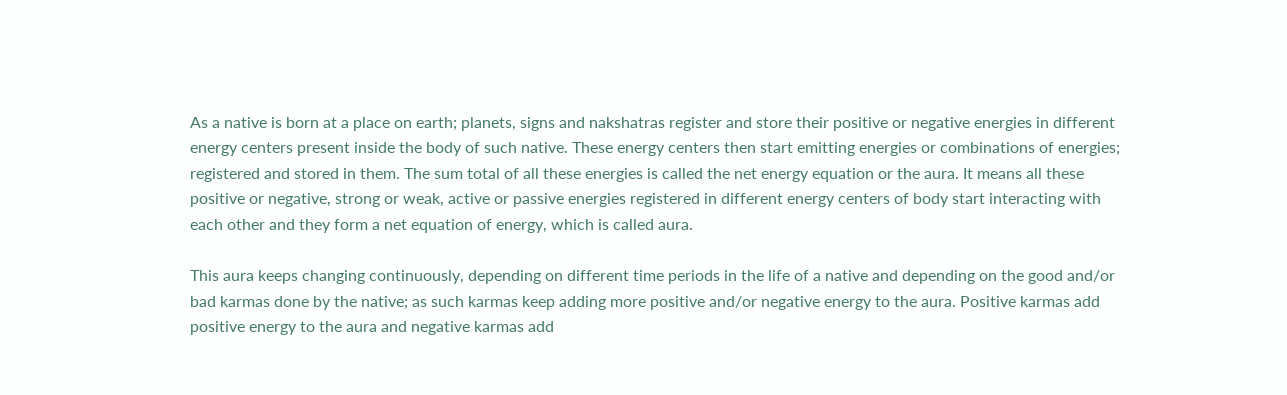As a native is born at a place on earth; planets, signs and nakshatras register and store their positive or negative energies in different energy centers present inside the body of such native. These energy centers then start emitting energies or combinations of energies; registered and stored in them. The sum total of all these energies is called the net energy equation or the aura. It means all these positive or negative, strong or weak, active or passive energies registered in different energy centers of body start interacting with each other and they form a net equation of energy, which is called aura.

This aura keeps changing continuously, depending on different time periods in the life of a native and depending on the good and/or bad karmas done by the native; as such karmas keep adding more positive and/or negative energy to the aura. Positive karmas add positive energy to the aura and negative karmas add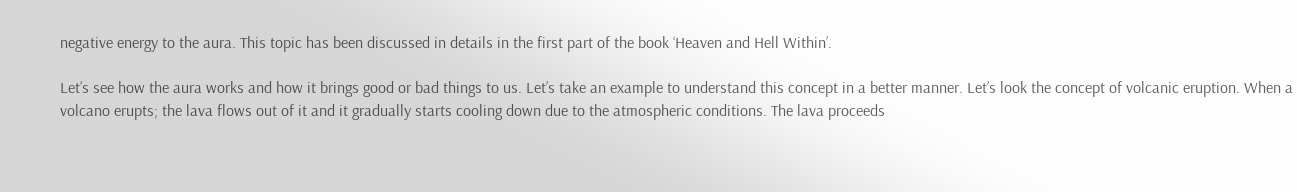negative energy to the aura. This topic has been discussed in details in the first part of the book ‘Heaven and Hell Within’.

Let’s see how the aura works and how it brings good or bad things to us. Let’s take an example to understand this concept in a better manner. Let’s look the concept of volcanic eruption. When a volcano erupts; the lava flows out of it and it gradually starts cooling down due to the atmospheric conditions. The lava proceeds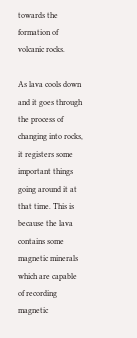towards the formation of volcanic rocks.

As lava cools down and it goes through the process of changing into rocks, it registers some important things going around it at that time. This is because the lava contains some magnetic minerals which are capable of recording magnetic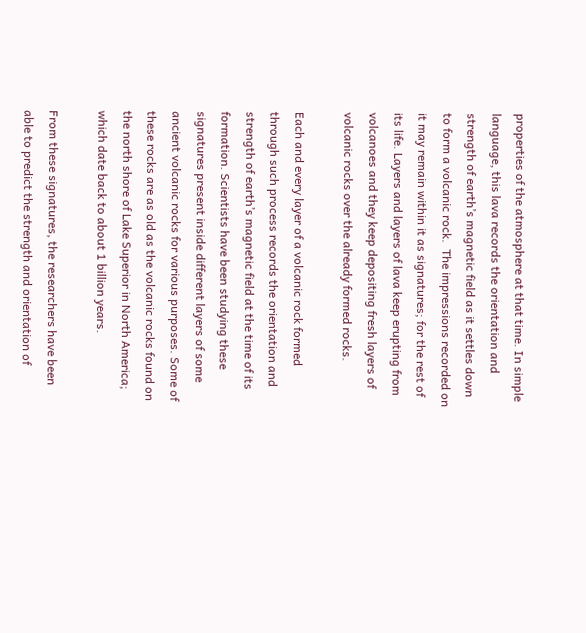properties of the atmosphere at that time. In simple language, this lava records the orientation and strength of earth’s magnetic field as it settles down to form a volcanic rock.  The impressions recorded on it may remain within it as signatures; for the rest of its life. Layers and layers of lava keep erupting from volcanoes and they keep depositing fresh layers of volcanic rocks over the already formed rocks.

Each and every layer of a volcanic rock formed through such process records the orientation and strength of earth’s magnetic field at the time of its formation. Scientists have been studying these signatures present inside different layers of some ancient volcanic rocks for various purposes. Some of these rocks are as old as the volcanic rocks found on the north shore of Lake Superior in North America; which date back to about 1 billion years.

From these signatures, the researchers have been able to predict the strength and orientation of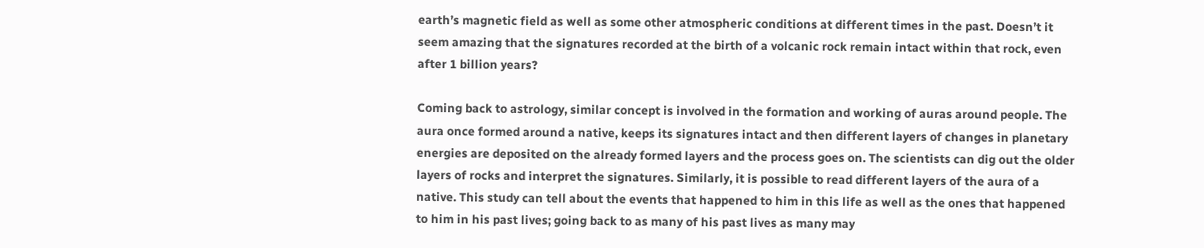earth’s magnetic field as well as some other atmospheric conditions at different times in the past. Doesn’t it seem amazing that the signatures recorded at the birth of a volcanic rock remain intact within that rock, even after 1 billion years?

Coming back to astrology, similar concept is involved in the formation and working of auras around people. The aura once formed around a native, keeps its signatures intact and then different layers of changes in planetary energies are deposited on the already formed layers and the process goes on. The scientists can dig out the older layers of rocks and interpret the signatures. Similarly, it is possible to read different layers of the aura of a native. This study can tell about the events that happened to him in this life as well as the ones that happened to him in his past lives; going back to as many of his past lives as many may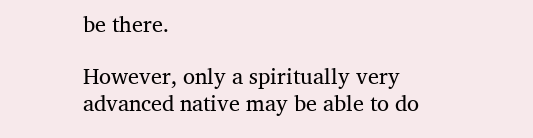be there.

However, only a spiritually very advanced native may be able to do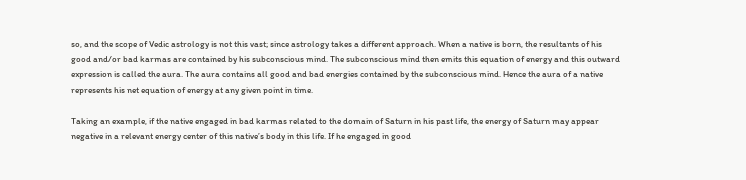so, and the scope of Vedic astrology is not this vast; since astrology takes a different approach. When a native is born, the resultants of his good and/or bad karmas are contained by his subconscious mind. The subconscious mind then emits this equation of energy and this outward expression is called the aura. The aura contains all good and bad energies contained by the subconscious mind. Hence the aura of a native represents his net equation of energy at any given point in time.

Taking an example, if the native engaged in bad karmas related to the domain of Saturn in his past life, the energy of Saturn may appear negative in a relevant energy center of this native’s body in this life. If he engaged in good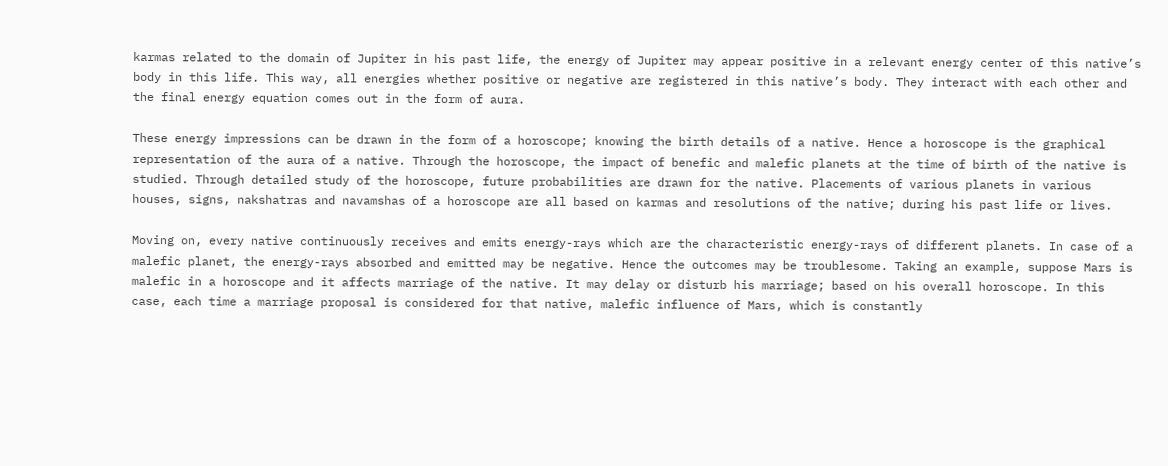karmas related to the domain of Jupiter in his past life, the energy of Jupiter may appear positive in a relevant energy center of this native’s body in this life. This way, all energies whether positive or negative are registered in this native’s body. They interact with each other and the final energy equation comes out in the form of aura.

These energy impressions can be drawn in the form of a horoscope; knowing the birth details of a native. Hence a horoscope is the graphical representation of the aura of a native. Through the horoscope, the impact of benefic and malefic planets at the time of birth of the native is studied. Through detailed study of the horoscope, future probabilities are drawn for the native. Placements of various planets in various houses, signs, nakshatras and navamshas of a horoscope are all based on karmas and resolutions of the native; during his past life or lives.

Moving on, every native continuously receives and emits energy-rays which are the characteristic energy-rays of different planets. In case of a malefic planet, the energy-rays absorbed and emitted may be negative. Hence the outcomes may be troublesome. Taking an example, suppose Mars is malefic in a horoscope and it affects marriage of the native. It may delay or disturb his marriage; based on his overall horoscope. In this case, each time a marriage proposal is considered for that native, malefic influence of Mars, which is constantly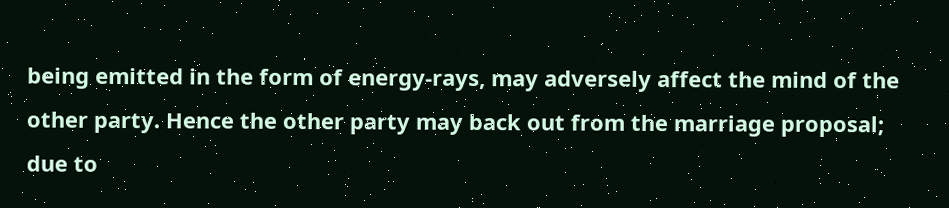being emitted in the form of energy-rays, may adversely affect the mind of the other party. Hence the other party may back out from the marriage proposal; due to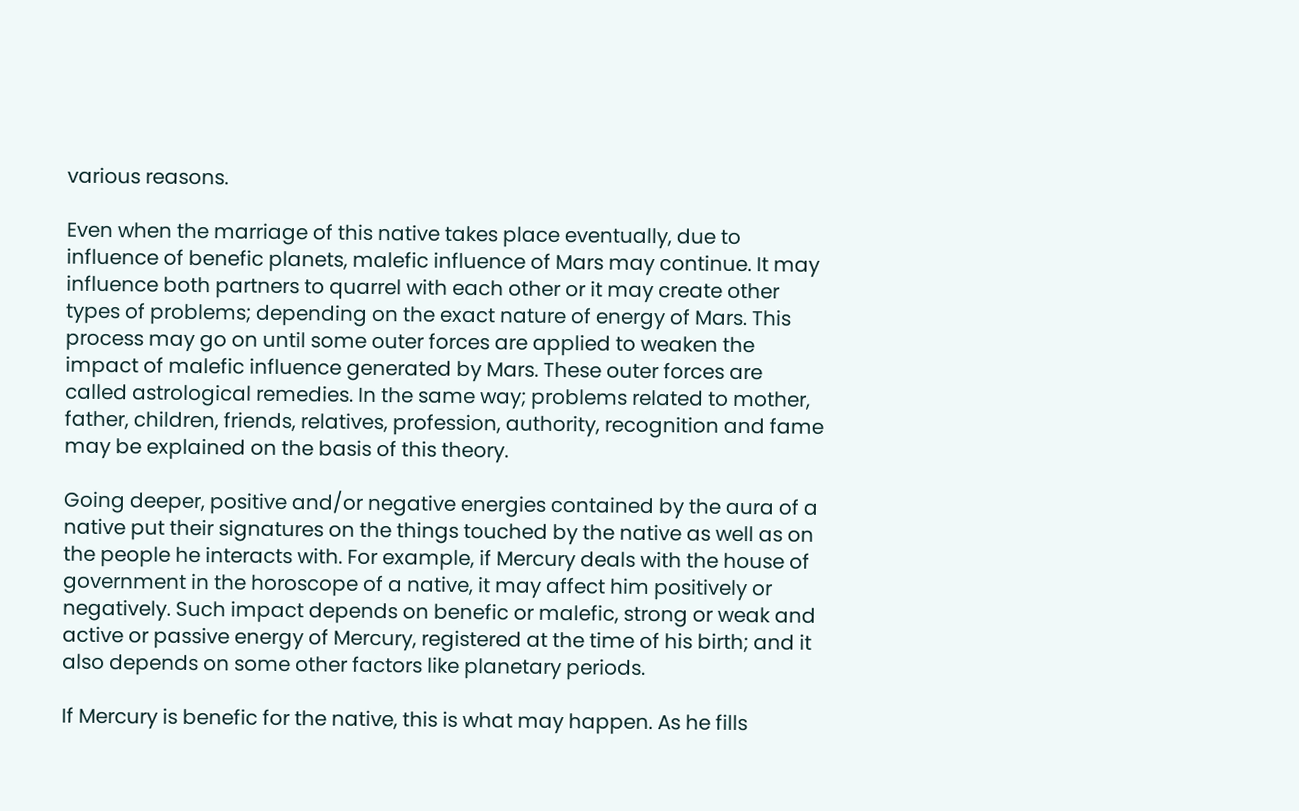various reasons.

Even when the marriage of this native takes place eventually, due to influence of benefic planets, malefic influence of Mars may continue. It may influence both partners to quarrel with each other or it may create other types of problems; depending on the exact nature of energy of Mars. This process may go on until some outer forces are applied to weaken the impact of malefic influence generated by Mars. These outer forces are called astrological remedies. In the same way; problems related to mother, father, children, friends, relatives, profession, authority, recognition and fame may be explained on the basis of this theory.

Going deeper, positive and/or negative energies contained by the aura of a native put their signatures on the things touched by the native as well as on the people he interacts with. For example, if Mercury deals with the house of government in the horoscope of a native, it may affect him positively or negatively. Such impact depends on benefic or malefic, strong or weak and active or passive energy of Mercury, registered at the time of his birth; and it also depends on some other factors like planetary periods.

If Mercury is benefic for the native, this is what may happen. As he fills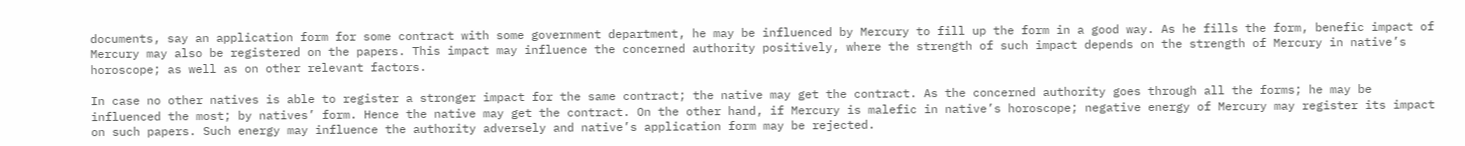documents, say an application form for some contract with some government department, he may be influenced by Mercury to fill up the form in a good way. As he fills the form, benefic impact of Mercury may also be registered on the papers. This impact may influence the concerned authority positively, where the strength of such impact depends on the strength of Mercury in native’s horoscope; as well as on other relevant factors.

In case no other natives is able to register a stronger impact for the same contract; the native may get the contract. As the concerned authority goes through all the forms; he may be influenced the most; by natives’ form. Hence the native may get the contract. On the other hand, if Mercury is malefic in native’s horoscope; negative energy of Mercury may register its impact on such papers. Such energy may influence the authority adversely and native’s application form may be rejected.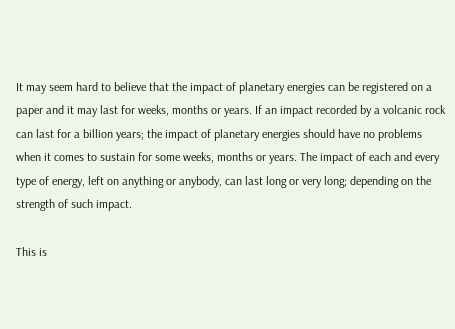It may seem hard to believe that the impact of planetary energies can be registered on a paper and it may last for weeks, months or years. If an impact recorded by a volcanic rock can last for a billion years; the impact of planetary energies should have no problems when it comes to sustain for some weeks, months or years. The impact of each and every type of energy, left on anything or anybody, can last long or very long; depending on the strength of such impact.

This is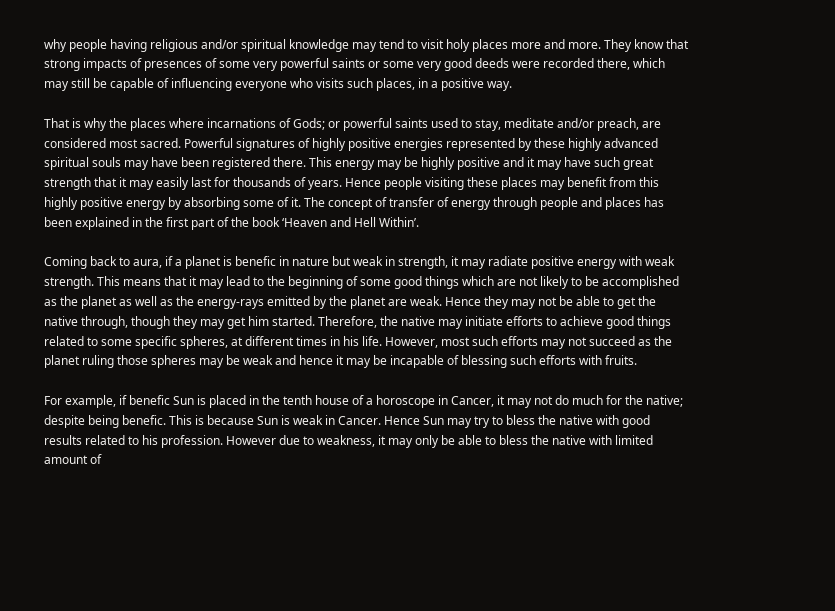why people having religious and/or spiritual knowledge may tend to visit holy places more and more. They know that strong impacts of presences of some very powerful saints or some very good deeds were recorded there, which may still be capable of influencing everyone who visits such places, in a positive way.

That is why the places where incarnations of Gods; or powerful saints used to stay, meditate and/or preach, are considered most sacred. Powerful signatures of highly positive energies represented by these highly advanced spiritual souls may have been registered there. This energy may be highly positive and it may have such great strength that it may easily last for thousands of years. Hence people visiting these places may benefit from this highly positive energy by absorbing some of it. The concept of transfer of energy through people and places has been explained in the first part of the book ‘Heaven and Hell Within’.

Coming back to aura, if a planet is benefic in nature but weak in strength, it may radiate positive energy with weak strength. This means that it may lead to the beginning of some good things which are not likely to be accomplished as the planet as well as the energy-rays emitted by the planet are weak. Hence they may not be able to get the native through, though they may get him started. Therefore, the native may initiate efforts to achieve good things related to some specific spheres, at different times in his life. However, most such efforts may not succeed as the planet ruling those spheres may be weak and hence it may be incapable of blessing such efforts with fruits.

For example, if benefic Sun is placed in the tenth house of a horoscope in Cancer, it may not do much for the native; despite being benefic. This is because Sun is weak in Cancer. Hence Sun may try to bless the native with good results related to his profession. However due to weakness, it may only be able to bless the native with limited amount of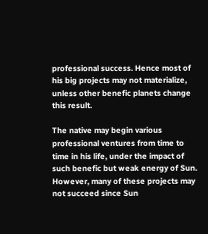professional success. Hence most of his big projects may not materialize, unless other benefic planets change this result.

The native may begin various professional ventures from time to time in his life, under the impact of such benefic but weak energy of Sun. However, many of these projects may not succeed since Sun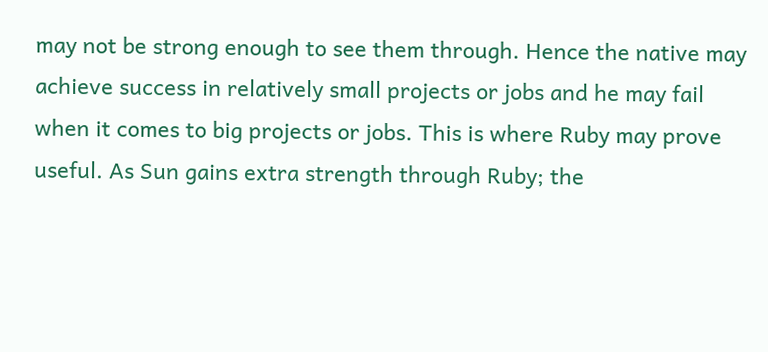may not be strong enough to see them through. Hence the native may achieve success in relatively small projects or jobs and he may fail when it comes to big projects or jobs. This is where Ruby may prove useful. As Sun gains extra strength through Ruby; the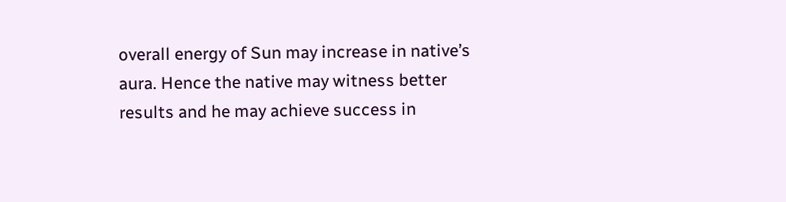overall energy of Sun may increase in native’s aura. Hence the native may witness better results and he may achieve success in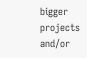bigger projects and/or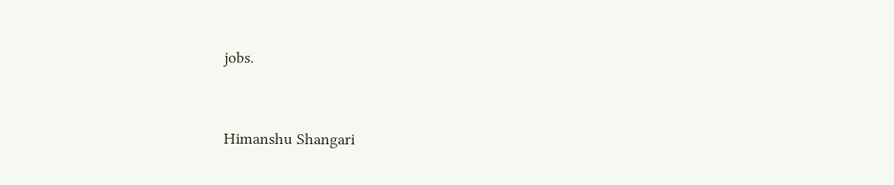jobs.


Himanshu Shangari